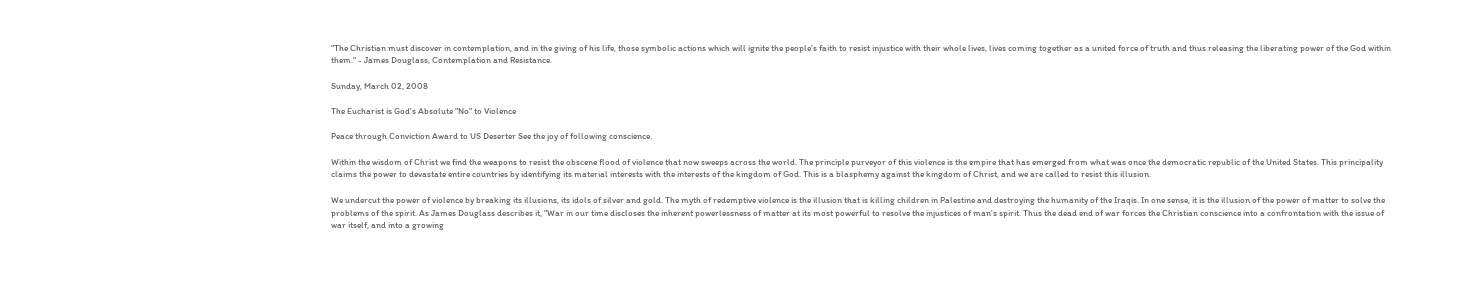"The Christian must discover in contemplation, and in the giving of his life, those symbolic actions which will ignite the people's faith to resist injustice with their whole lives, lives coming together as a united force of truth and thus releasing the liberating power of the God within them." - James Douglass, Contemplation and Resistance.

Sunday, March 02, 2008

The Eucharist is God's Absolute "No" to Violence

Peace through Conviction Award to US Deserter See the joy of following conscience.

Within the wisdom of Christ we find the weapons to resist the obscene flood of violence that now sweeps across the world. The principle purveyor of this violence is the empire that has emerged from what was once the democratic republic of the United States. This principality claims the power to devastate entire countries by identifying its material interests with the interests of the kingdom of God. This is a blasphemy against the kingdom of Christ, and we are called to resist this illusion.

We undercut the power of violence by breaking its illusions, its idols of silver and gold. The myth of redemptive violence is the illusion that is killing children in Palestine and destroying the humanity of the Iraqis. In one sense, it is the illusion of the power of matter to solve the problems of the spirit. As James Douglass describes it, "War in our time discloses the inherent powerlessness of matter at its most powerful to resolve the injustices of man's spirit. Thus the dead end of war forces the Christian conscience into a confrontation with the issue of war itself, and into a growing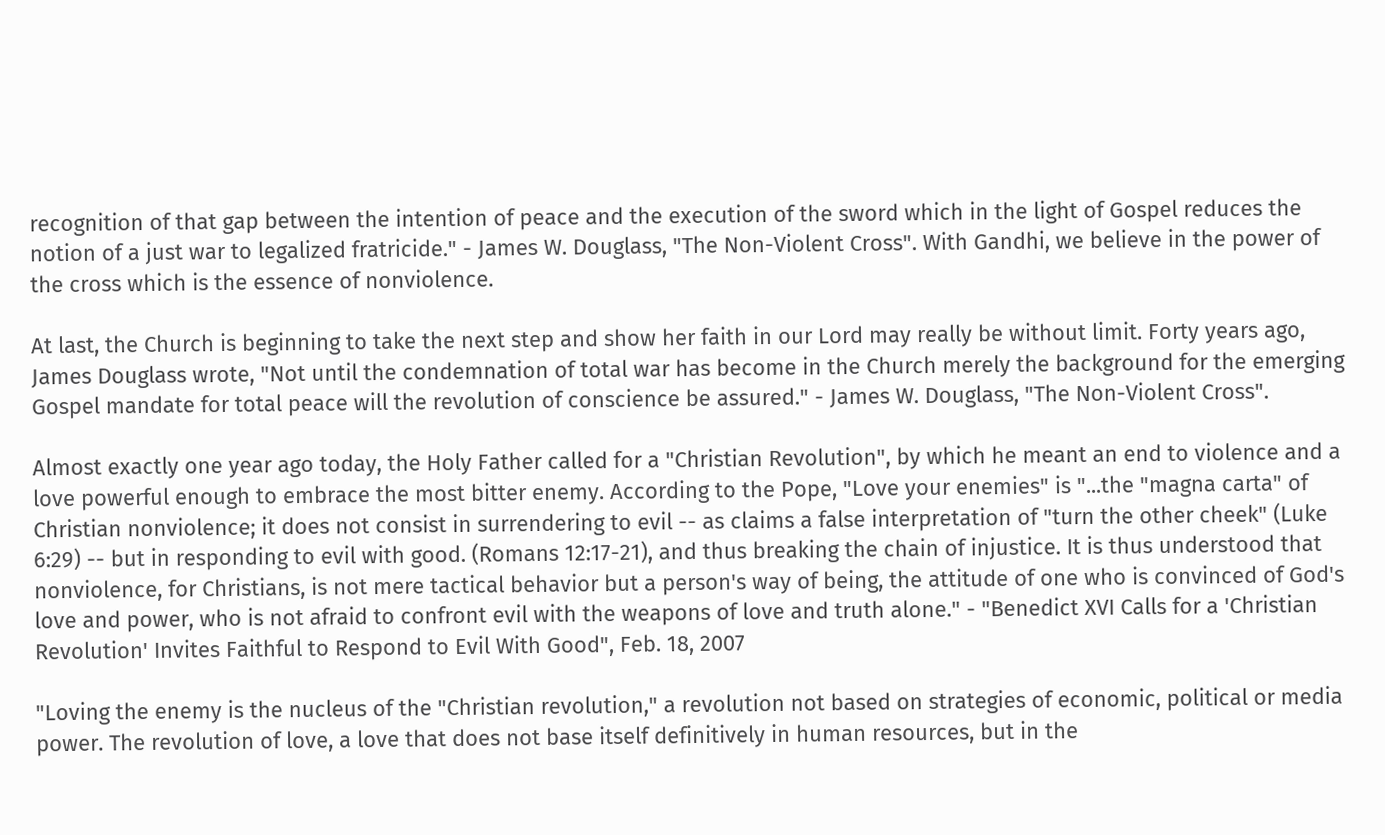recognition of that gap between the intention of peace and the execution of the sword which in the light of Gospel reduces the notion of a just war to legalized fratricide." - James W. Douglass, "The Non-Violent Cross". With Gandhi, we believe in the power of the cross which is the essence of nonviolence.

At last, the Church is beginning to take the next step and show her faith in our Lord may really be without limit. Forty years ago, James Douglass wrote, "Not until the condemnation of total war has become in the Church merely the background for the emerging Gospel mandate for total peace will the revolution of conscience be assured." - James W. Douglass, "The Non-Violent Cross".

Almost exactly one year ago today, the Holy Father called for a "Christian Revolution", by which he meant an end to violence and a love powerful enough to embrace the most bitter enemy. According to the Pope, "Love your enemies" is "...the "magna carta" of Christian nonviolence; it does not consist in surrendering to evil -- as claims a false interpretation of "turn the other cheek" (Luke 6:29) -- but in responding to evil with good. (Romans 12:17-21), and thus breaking the chain of injustice. It is thus understood that nonviolence, for Christians, is not mere tactical behavior but a person's way of being, the attitude of one who is convinced of God's love and power, who is not afraid to confront evil with the weapons of love and truth alone." - "Benedict XVI Calls for a 'Christian Revolution' Invites Faithful to Respond to Evil With Good", Feb. 18, 2007

"Loving the enemy is the nucleus of the "Christian revolution," a revolution not based on strategies of economic, political or media power. The revolution of love, a love that does not base itself definitively in human resources, but in the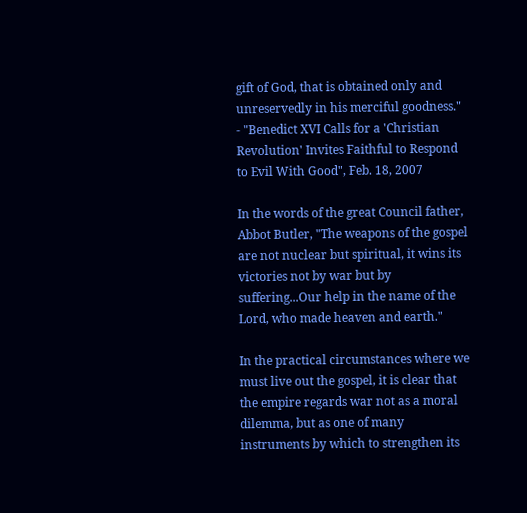gift of God, that is obtained only and unreservedly in his merciful goodness." - "Benedict XVI Calls for a 'Christian Revolution' Invites Faithful to Respond to Evil With Good", Feb. 18, 2007

In the words of the great Council father, Abbot Butler, "The weapons of the gospel are not nuclear but spiritual, it wins its victories not by war but by suffering...Our help in the name of the Lord, who made heaven and earth."

In the practical circumstances where we must live out the gospel, it is clear that the empire regards war not as a moral dilemma, but as one of many instruments by which to strengthen its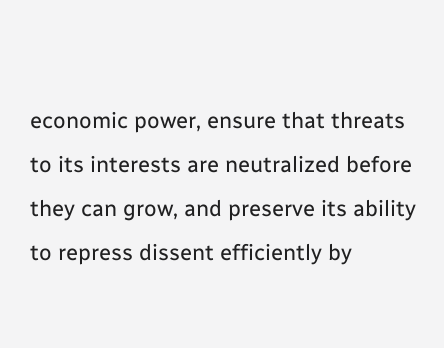economic power, ensure that threats to its interests are neutralized before they can grow, and preserve its ability to repress dissent efficiently by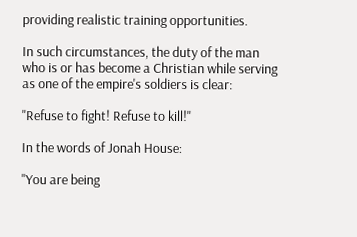providing realistic training opportunities.

In such circumstances, the duty of the man who is or has become a Christian while serving as one of the empire's soldiers is clear:

"Refuse to fight! Refuse to kill!"

In the words of Jonah House:

"You are being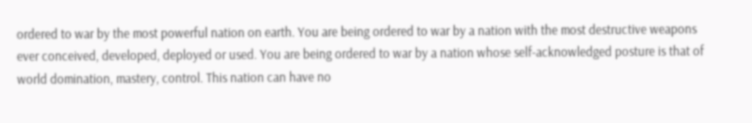ordered to war by the most powerful nation on earth. You are being ordered to war by a nation with the most destructive weapons ever conceived, developed, deployed or used. You are being ordered to war by a nation whose self-acknowledged posture is that of world domination, mastery, control. This nation can have no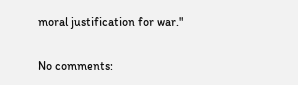moral justification for war."

No comments: